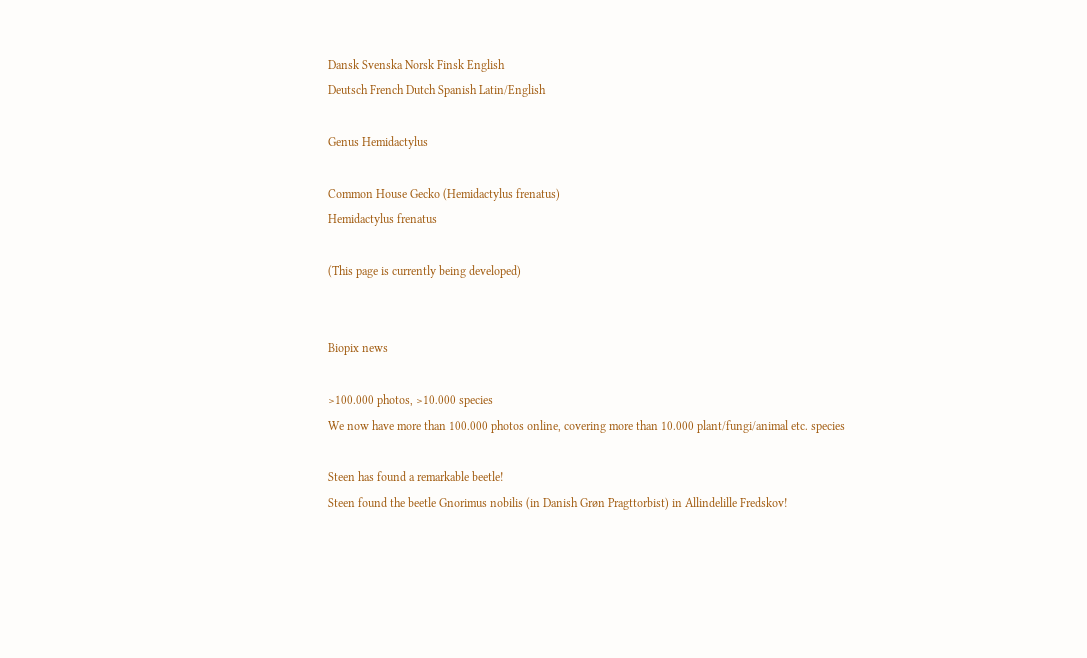Dansk Svenska Norsk Finsk English
Deutsch French Dutch Spanish Latin/English

Genus Hemidactylus

Common House Gecko (Hemidactylus frenatus)
Hemidactylus frenatus

(This page is currently being developed)


Biopix news

>100.000 photos, >10.000 species
We now have more than 100.000 photos online, covering more than 10.000 plant/fungi/animal etc. species

Steen has found a remarkable beetle!
Steen found the beetle Gnorimus nobilis (in Danish Grøn Pragttorbist) in Allindelille Fredskov!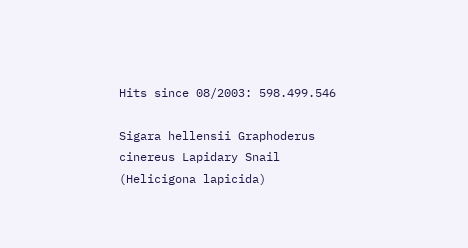Hits since 08/2003: 598.499.546

Sigara hellensii Graphoderus cinereus Lapidary Snail (Helicigona lapicida)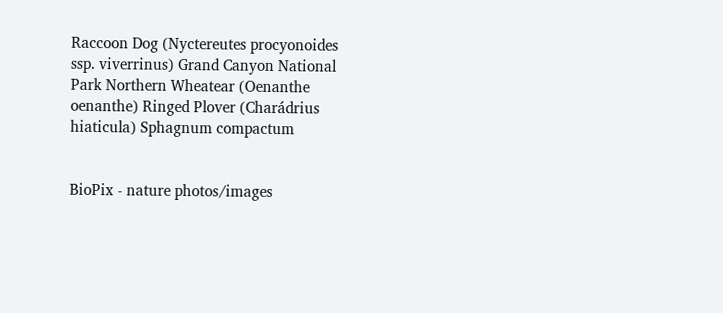Raccoon Dog (Nyctereutes procyonoides ssp. viverrinus) Grand Canyon National Park Northern Wheatear (Oenanthe oenanthe) Ringed Plover (Charádrius hiaticula) Sphagnum compactum


BioPix - nature photos/images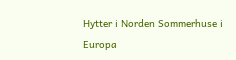Hytter i Norden Sommerhuse i Europa